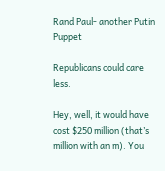Rand Paul- another Putin Puppet

Republicans could care less.

Hey, well, it would have cost $250 million (that’s million with an m). You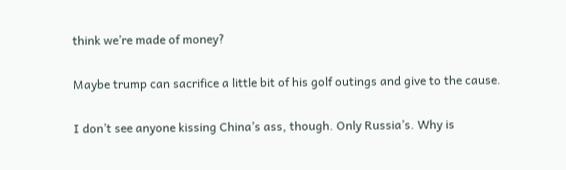think we’re made of money?

Maybe trump can sacrifice a little bit of his golf outings and give to the cause.

I don’t see anyone kissing China’s ass, though. Only Russia’s. Why is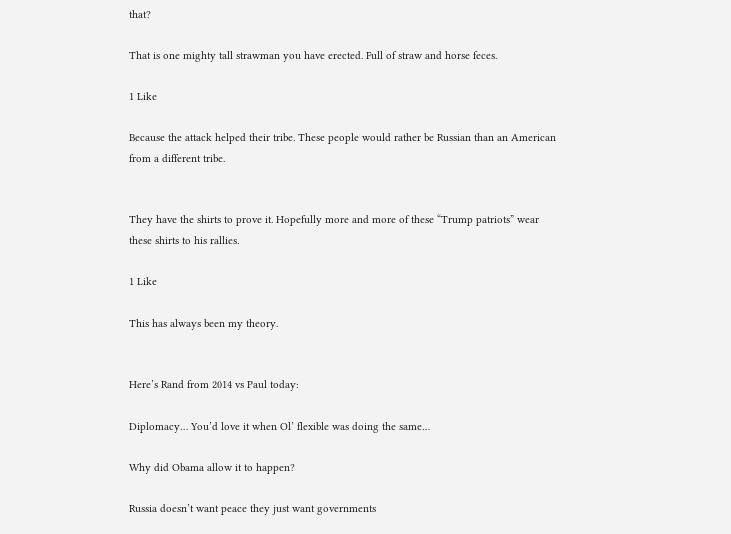that?

That is one mighty tall strawman you have erected. Full of straw and horse feces.

1 Like

Because the attack helped their tribe. These people would rather be Russian than an American from a different tribe.


They have the shirts to prove it. Hopefully more and more of these “Trump patriots” wear these shirts to his rallies.

1 Like

This has always been my theory.


Here’s Rand from 2014 vs Paul today:

Diplomacy… You’d love it when Ol’ flexible was doing the same…

Why did Obama allow it to happen?

Russia doesn’t want peace they just want governments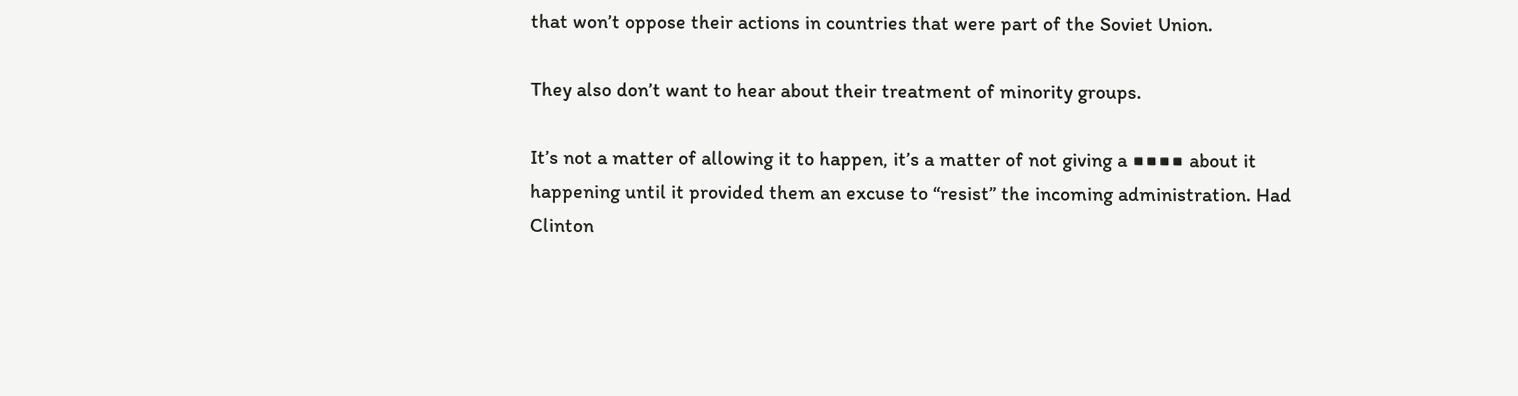that won’t oppose their actions in countries that were part of the Soviet Union.

They also don’t want to hear about their treatment of minority groups.

It’s not a matter of allowing it to happen, it’s a matter of not giving a ■■■■ about it happening until it provided them an excuse to “resist” the incoming administration. Had Clinton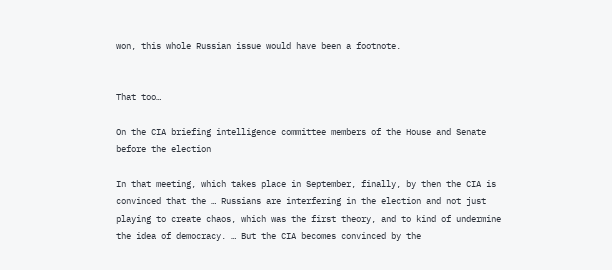won, this whole Russian issue would have been a footnote.


That too…

On the CIA briefing intelligence committee members of the House and Senate before the election

In that meeting, which takes place in September, finally, by then the CIA is convinced that the … Russians are interfering in the election and not just playing to create chaos, which was the first theory, and to kind of undermine the idea of democracy. … But the CIA becomes convinced by the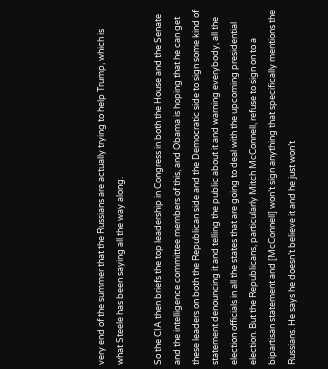very end of the summer that the Russians are actually trying to help Trump, which is what Steele has been saying all the way along.

So the CIA then briefs the top leadership in Congress in both the House and the Senate and the intelligence committee members of this, and Obama is hoping that he can get these leaders on both the Republican side and the Democratic side to sign some kind of statement denouncing it and telling the public about it and warning everybody, all the election officials in all the states that are going to deal with the upcoming presidential election. But the Republicans, particularly Mitch McConnell, refuse to sign on to a bipartisan statement and [McConnell] won’t sign anything that specifically mentions the Russians. He says he doesn’t believe it and he just won’t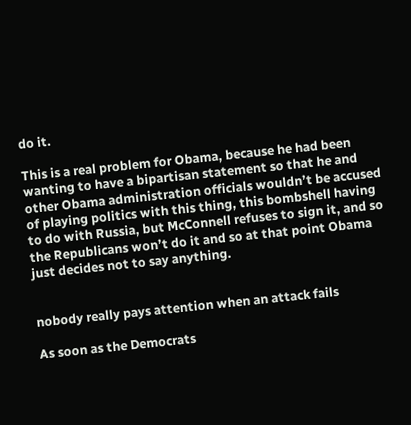do it.

This is a real problem for Obama, because he had been wanting to have a bipartisan statement so that he and other Obama administration officials wouldn’t be accused of playing politics with this thing, this bombshell having to do with Russia, but McConnell refuses to sign it, and so the Republicans won’t do it and so at that point Obama just decides not to say anything.


nobody really pays attention when an attack fails

As soon as the Democrats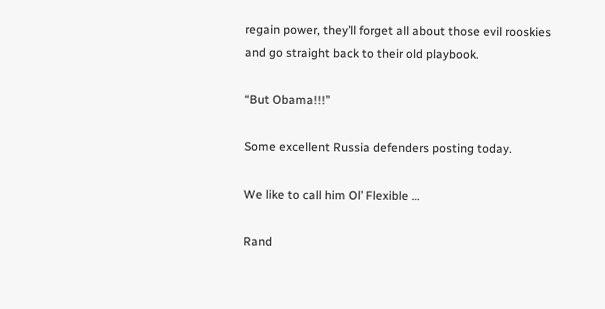regain power, they’ll forget all about those evil rooskies and go straight back to their old playbook.

“But Obama!!!”

Some excellent Russia defenders posting today.

We like to call him Ol’ Flexible …

Rand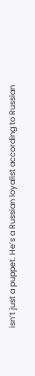isn’t just a puppet. He’s a Russian loyalist according to Russian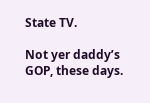State TV.

Not yer daddy’s GOP, these days.